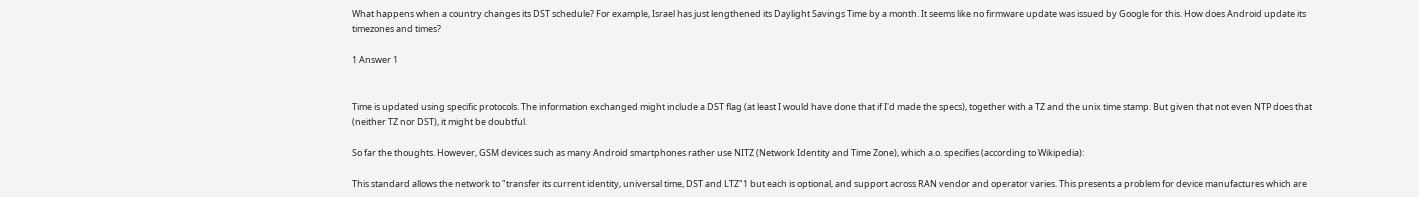What happens when a country changes its DST schedule? For example, Israel has just lengthened its Daylight Savings Time by a month. It seems like no firmware update was issued by Google for this. How does Android update its timezones and times?

1 Answer 1


Time is updated using specific protocols. The information exchanged might include a DST flag (at least I would have done that if I'd made the specs), together with a TZ and the unix time stamp. But given that not even NTP does that (neither TZ nor DST), it might be doubtful.

So far the thoughts. However, GSM devices such as many Android smartphones rather use NITZ (Network Identity and Time Zone), which a.o. specifies (according to Wikipedia):

This standard allows the network to "transfer its current identity, universal time, DST and LTZ"1 but each is optional, and support across RAN vendor and operator varies. This presents a problem for device manufactures which are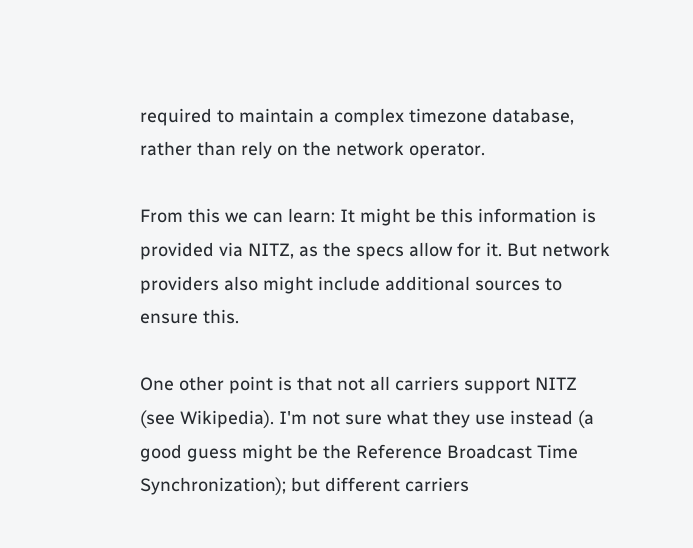required to maintain a complex timezone database, rather than rely on the network operator.

From this we can learn: It might be this information is provided via NITZ, as the specs allow for it. But network providers also might include additional sources to ensure this.

One other point is that not all carriers support NITZ (see Wikipedia). I'm not sure what they use instead (a good guess might be the Reference Broadcast Time Synchronization); but different carriers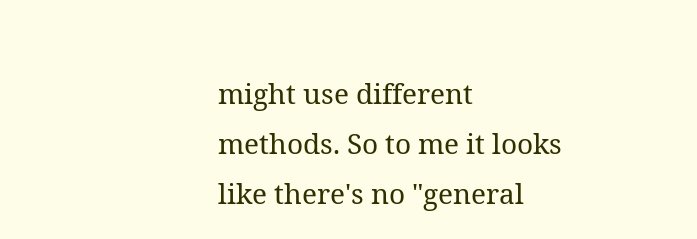might use different methods. So to me it looks like there's no "general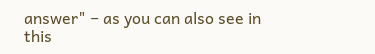answer" − as you can also see in this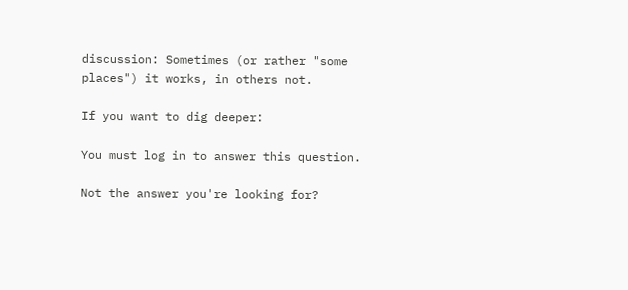discussion: Sometimes (or rather "some places") it works, in others not.

If you want to dig deeper:

You must log in to answer this question.

Not the answer you're looking for?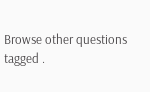Browse other questions tagged .